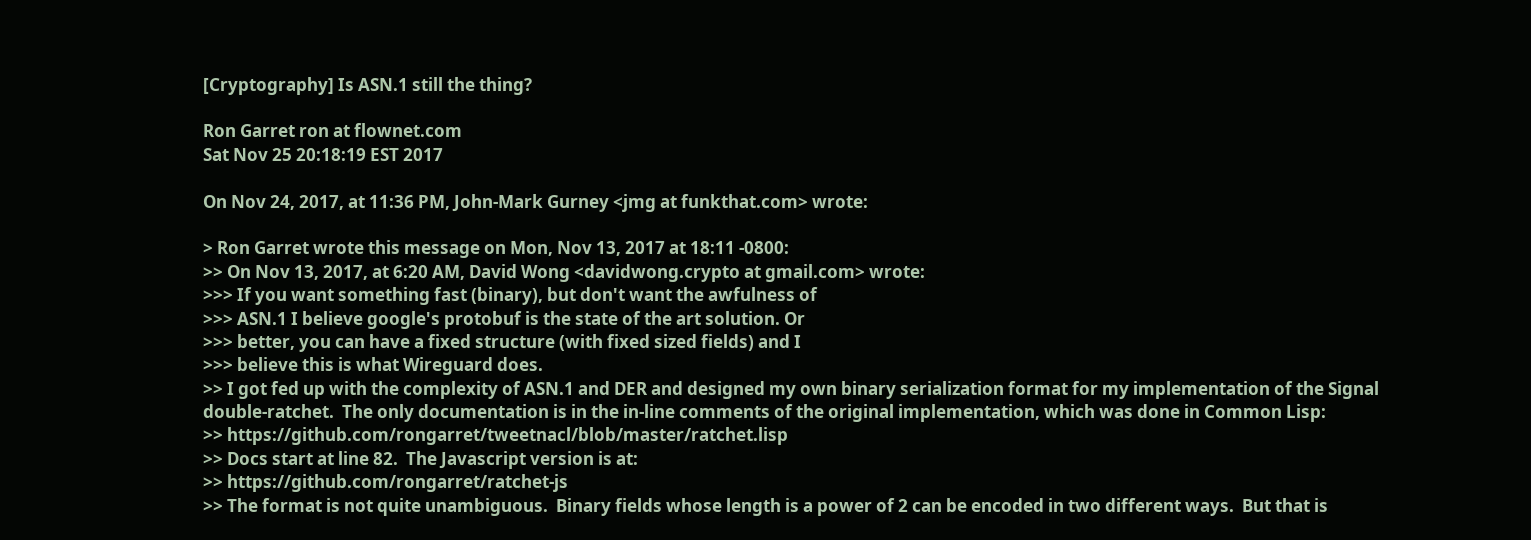[Cryptography] Is ASN.1 still the thing?

Ron Garret ron at flownet.com
Sat Nov 25 20:18:19 EST 2017

On Nov 24, 2017, at 11:36 PM, John-Mark Gurney <jmg at funkthat.com> wrote:

> Ron Garret wrote this message on Mon, Nov 13, 2017 at 18:11 -0800:
>> On Nov 13, 2017, at 6:20 AM, David Wong <davidwong.crypto at gmail.com> wrote:
>>> If you want something fast (binary), but don't want the awfulness of
>>> ASN.1 I believe google's protobuf is the state of the art solution. Or
>>> better, you can have a fixed structure (with fixed sized fields) and I
>>> believe this is what Wireguard does.
>> I got fed up with the complexity of ASN.1 and DER and designed my own binary serialization format for my implementation of the Signal double-ratchet.  The only documentation is in the in-line comments of the original implementation, which was done in Common Lisp:
>> https://github.com/rongarret/tweetnacl/blob/master/ratchet.lisp
>> Docs start at line 82.  The Javascript version is at:
>> https://github.com/rongarret/ratchet-js
>> The format is not quite unambiguous.  Binary fields whose length is a power of 2 can be encoded in two different ways.  But that is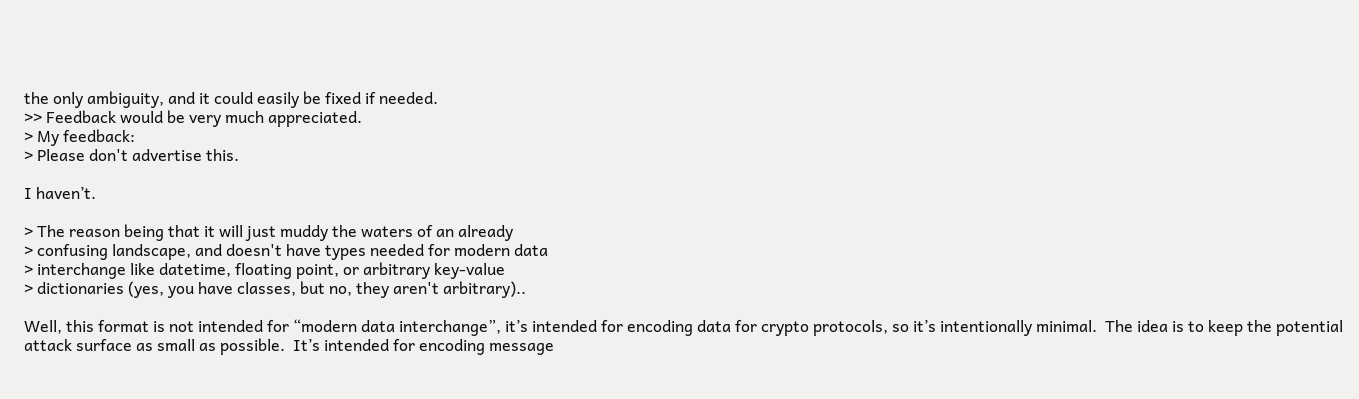the only ambiguity, and it could easily be fixed if needed.
>> Feedback would be very much appreciated.
> My feedback:
> Please don't advertise this.

I haven’t.

> The reason being that it will just muddy the waters of an already
> confusing landscape, and doesn't have types needed for modern data
> interchange like datetime, floating point, or arbitrary key-value
> dictionaries (yes, you have classes, but no, they aren't arbitrary)..

Well, this format is not intended for “modern data interchange”, it’s intended for encoding data for crypto protocols, so it’s intentionally minimal.  The idea is to keep the potential attack surface as small as possible.  It’s intended for encoding message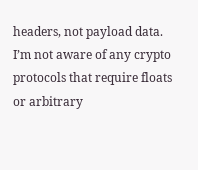headers, not payload data.  I’m not aware of any crypto protocols that require floats or arbitrary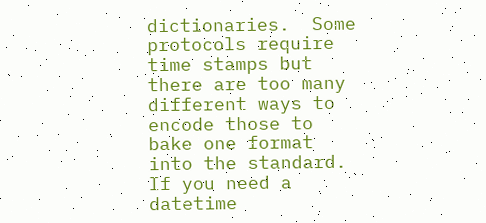dictionaries.  Some protocols require time stamps but there are too many different ways to encode those to bake one format into the standard.  If you need a datetime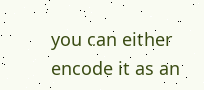you can either encode it as an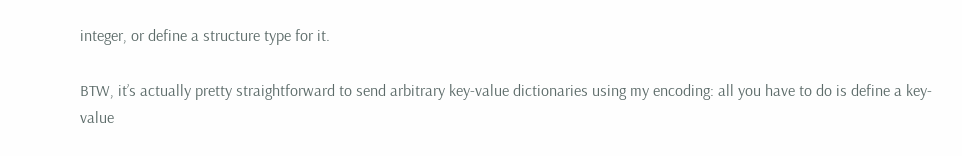integer, or define a structure type for it.

BTW, it’s actually pretty straightforward to send arbitrary key-value dictionaries using my encoding: all you have to do is define a key-value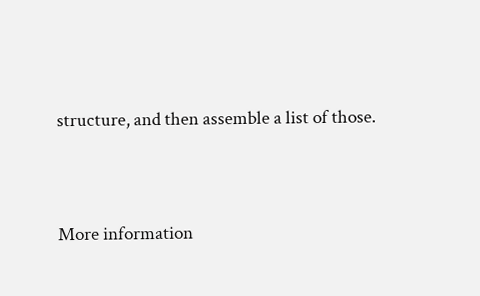structure, and then assemble a list of those.


More information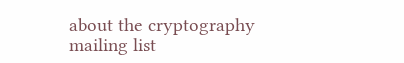about the cryptography mailing list